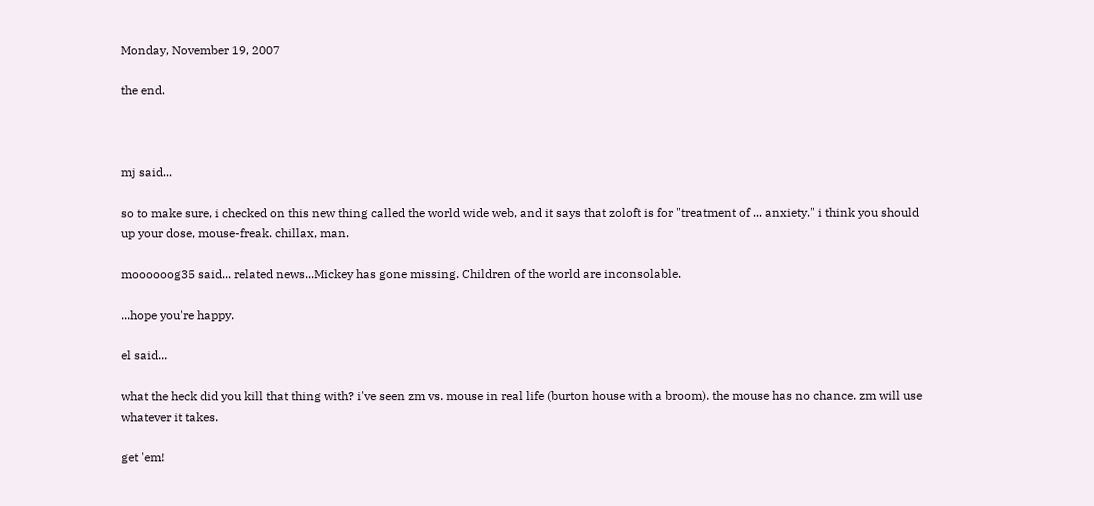Monday, November 19, 2007

the end.



mj said...

so to make sure, i checked on this new thing called the world wide web, and it says that zoloft is for "treatment of ... anxiety." i think you should up your dose, mouse-freak. chillax, man.

moooooog35 said... related news...Mickey has gone missing. Children of the world are inconsolable.

...hope you're happy.

el said...

what the heck did you kill that thing with? i've seen zm vs. mouse in real life (burton house with a broom). the mouse has no chance. zm will use whatever it takes.

get 'em!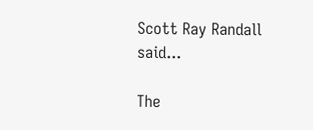Scott Ray Randall said...

The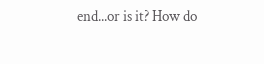end...or is it? How do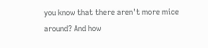you know that there aren't more mice around? And how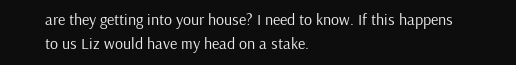are they getting into your house? I need to know. If this happens to us Liz would have my head on a stake.